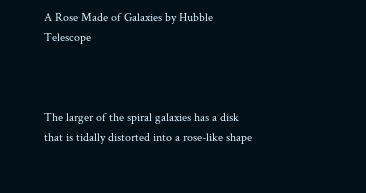A Rose Made of Galaxies by Hubble Telescope



The larger of the spiral galaxies has a disk that is tidally distorted into a rose-like shape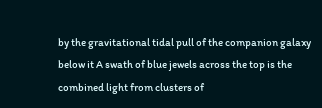by the gravitational tidal pull of the companion galaxy below it A swath of blue jewels across the top is the combined light from clusters of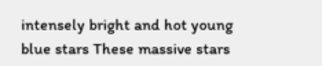intensely bright and hot young blue stars These massive stars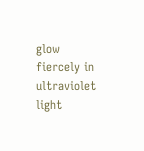glow fiercely in ultraviolet light